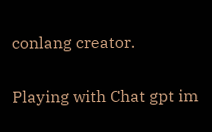conlang creator.

Playing with Chat gpt im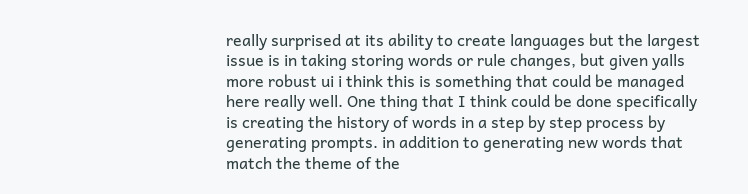really surprised at its ability to create languages but the largest issue is in taking storing words or rule changes, but given yalls more robust ui i think this is something that could be managed here really well. One thing that I think could be done specifically is creating the history of words in a step by step process by generating prompts. in addition to generating new words that match the theme of the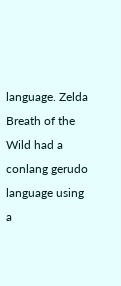language. Zelda Breath of the Wild had a conlang gerudo language using a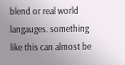blend or real world langauges. something like this can almost be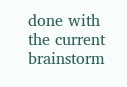done with the current brainstorm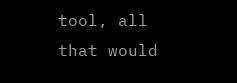tool, all that would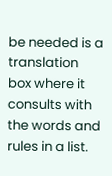be needed is a translation box where it consults with the words and rules in a list.